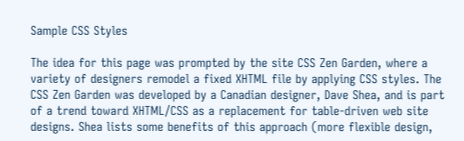Sample CSS Styles

The idea for this page was prompted by the site CSS Zen Garden, where a variety of designers remodel a fixed XHTML file by applying CSS styles. The CSS Zen Garden was developed by a Canadian designer, Dave Shea, and is part of a trend toward XHTML/CSS as a replacement for table-driven web site designs. Shea lists some benefits of this approach (more flexible design,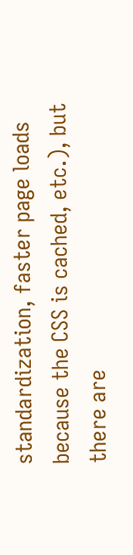standardization, faster page loads because the CSS is cached, etc.), but there are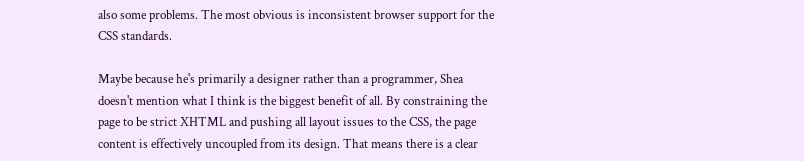also some problems. The most obvious is inconsistent browser support for the CSS standards.

Maybe because he's primarily a designer rather than a programmer, Shea doesn't mention what I think is the biggest benefit of all. By constraining the page to be strict XHTML and pushing all layout issues to the CSS, the page content is effectively uncoupled from its design. That means there is a clear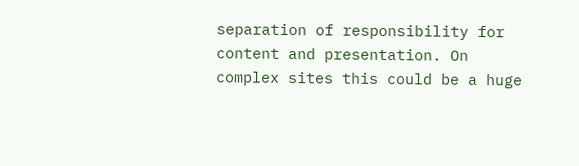separation of responsibility for content and presentation. On complex sites this could be a huge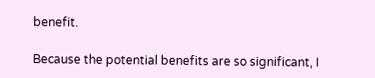benefit.

Because the potential benefits are so significant, I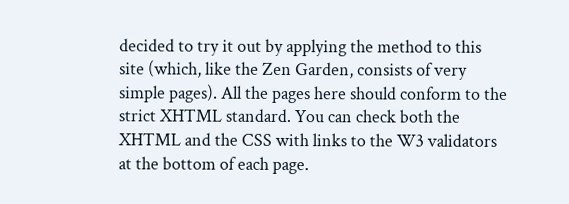decided to try it out by applying the method to this site (which, like the Zen Garden, consists of very simple pages). All the pages here should conform to the strict XHTML standard. You can check both the XHTML and the CSS with links to the W3 validators at the bottom of each page.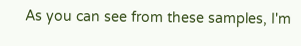As you can see from these samples, I'm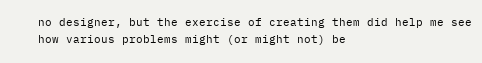no designer, but the exercise of creating them did help me see how various problems might (or might not) be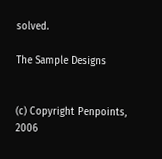solved.

The Sample Designs


(c) Copyright Penpoints, 2006